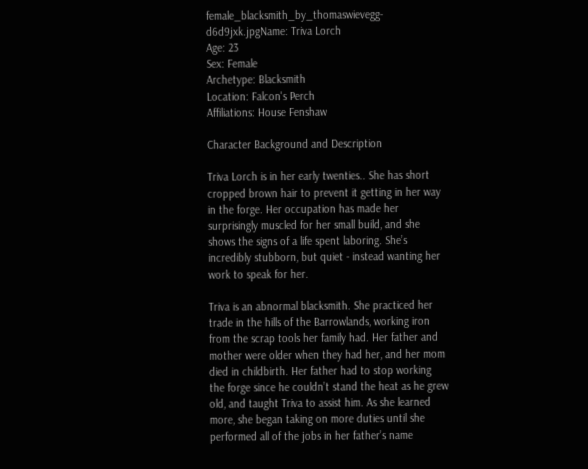female_blacksmith_by_thomaswievegg-d6d9jxk.jpgName: Triva Lorch
Age: 23
Sex: Female
Archetype: Blacksmith
Location: Falcon's Perch
Affiliations: House Fenshaw

Character Background and Description

Triva Lorch is in her early twenties.. She has short cropped brown hair to prevent it getting in her way in the forge. Her occupation has made her surprisingly muscled for her small build, and she shows the signs of a life spent laboring. She’s incredibly stubborn, but quiet - instead wanting her work to speak for her.

Triva is an abnormal blacksmith. She practiced her trade in the hills of the Barrowlands, working iron from the scrap tools her family had. Her father and mother were older when they had her, and her mom died in childbirth. Her father had to stop working the forge since he couldn’t stand the heat as he grew old, and taught Triva to assist him. As she learned more, she began taking on more duties until she performed all of the jobs in her father’s name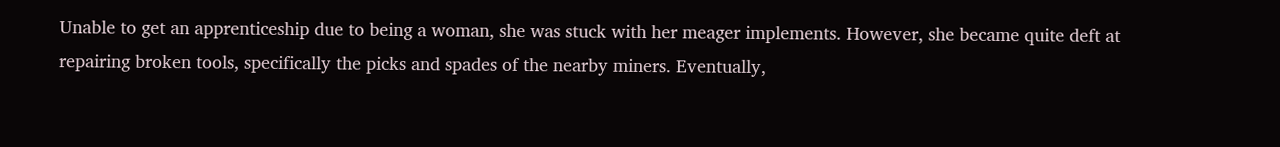Unable to get an apprenticeship due to being a woman, she was stuck with her meager implements. However, she became quite deft at repairing broken tools, specifically the picks and spades of the nearby miners. Eventually,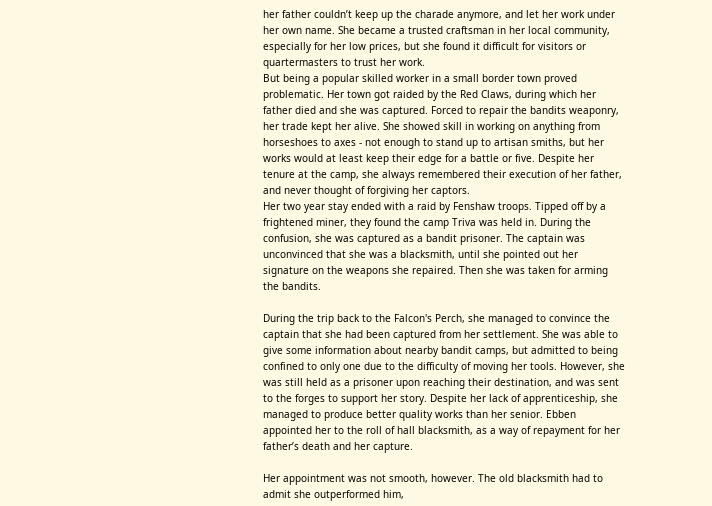her father couldn’t keep up the charade anymore, and let her work under her own name. She became a trusted craftsman in her local community, especially for her low prices, but she found it difficult for visitors or quartermasters to trust her work.
But being a popular skilled worker in a small border town proved problematic. Her town got raided by the Red Claws, during which her father died and she was captured. Forced to repair the bandits weaponry, her trade kept her alive. She showed skill in working on anything from horseshoes to axes - not enough to stand up to artisan smiths, but her works would at least keep their edge for a battle or five. Despite her tenure at the camp, she always remembered their execution of her father, and never thought of forgiving her captors.
Her two year stay ended with a raid by Fenshaw troops. Tipped off by a frightened miner, they found the camp Triva was held in. During the confusion, she was captured as a bandit prisoner. The captain was unconvinced that she was a blacksmith, until she pointed out her signature on the weapons she repaired. Then she was taken for arming the bandits.

During the trip back to the Falcon's Perch, she managed to convince the captain that she had been captured from her settlement. She was able to give some information about nearby bandit camps, but admitted to being confined to only one due to the difficulty of moving her tools. However, she was still held as a prisoner upon reaching their destination, and was sent to the forges to support her story. Despite her lack of apprenticeship, she managed to produce better quality works than her senior. Ebben appointed her to the roll of hall blacksmith, as a way of repayment for her father’s death and her capture.

Her appointment was not smooth, however. The old blacksmith had to admit she outperformed him,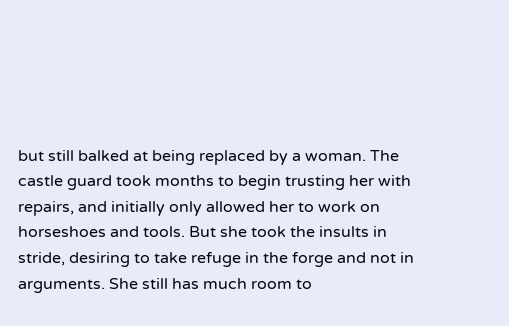but still balked at being replaced by a woman. The castle guard took months to begin trusting her with repairs, and initially only allowed her to work on horseshoes and tools. But she took the insults in stride, desiring to take refuge in the forge and not in arguments. She still has much room to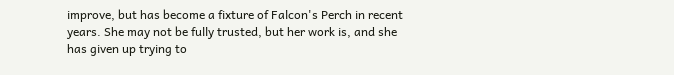improve, but has become a fixture of Falcon's Perch in recent years. She may not be fully trusted, but her work is, and she has given up trying to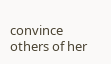convince others of her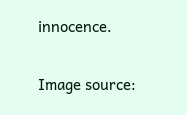innocence.

Image source: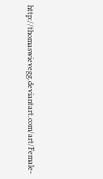http://thomaswievegg.deviantart.com/art/Female-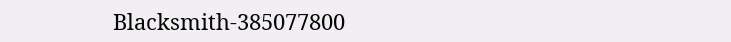Blacksmith-385077800